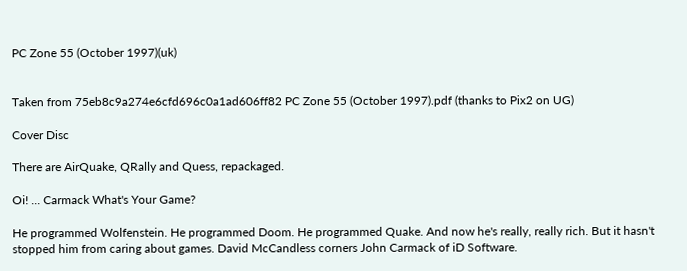PC Zone 55 (October 1997)(uk)


Taken from 75eb8c9a274e6cfd696c0a1ad606ff82 PC Zone 55 (October 1997).pdf (thanks to Pix2 on UG)

Cover Disc

There are AirQuake, QRally and Quess, repackaged.

Oi! ... Carmack What's Your Game?

He programmed Wolfenstein. He programmed Doom. He programmed Quake. And now he's really, really rich. But it hasn't stopped him from caring about games. David McCandless corners John Carmack of iD Software.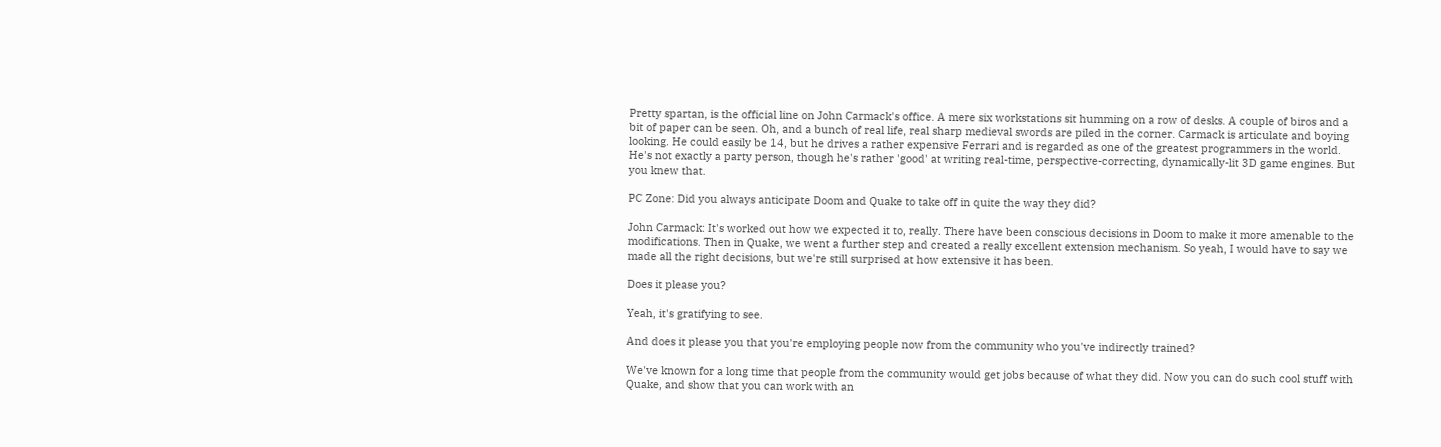Pretty spartan, is the official line on John Carmack's office. A mere six workstations sit humming on a row of desks. A couple of biros and a bit of paper can be seen. Oh, and a bunch of real life, real sharp medieval swords are piled in the corner. Carmack is articulate and boying looking. He could easily be 14, but he drives a rather expensive Ferrari and is regarded as one of the greatest programmers in the world. He's not exactly a party person, though he's rather 'good' at writing real-time, perspective-correcting, dynamically-lit 3D game engines. But you knew that.

PC Zone: Did you always anticipate Doom and Quake to take off in quite the way they did?

John Carmack: It's worked out how we expected it to, really. There have been conscious decisions in Doom to make it more amenable to the modifications. Then in Quake, we went a further step and created a really excellent extension mechanism. So yeah, I would have to say we made all the right decisions, but we're still surprised at how extensive it has been.

Does it please you?

Yeah, it's gratifying to see.

And does it please you that you're employing people now from the community who you've indirectly trained?

We've known for a long time that people from the community would get jobs because of what they did. Now you can do such cool stuff with Quake, and show that you can work with an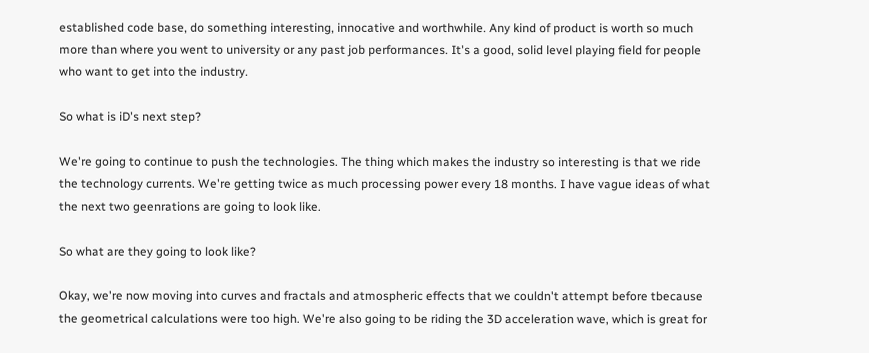established code base, do something interesting, innocative and worthwhile. Any kind of product is worth so much more than where you went to university or any past job performances. It's a good, solid level playing field for people who want to get into the industry.

So what is iD's next step?

We're going to continue to push the technologies. The thing which makes the industry so interesting is that we ride the technology currents. We're getting twice as much processing power every 18 months. I have vague ideas of what the next two geenrations are going to look like.

So what are they going to look like?

Okay, we're now moving into curves and fractals and atmospheric effects that we couldn't attempt before tbecause the geometrical calculations were too high. We're also going to be riding the 3D acceleration wave, which is great for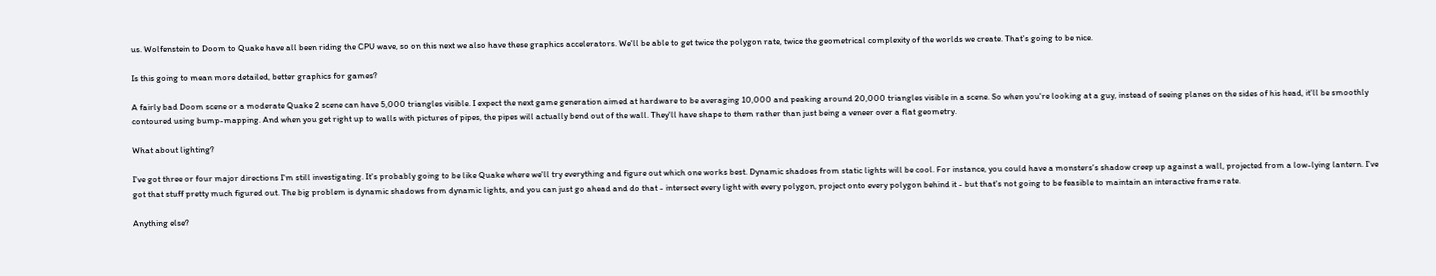us. Wolfenstein to Doom to Quake have all been riding the CPU wave, so on this next we also have these graphics accelerators. We'll be able to get twice the polygon rate, twice the geometrical complexity of the worlds we create. That's going to be nice.

Is this going to mean more detailed, better graphics for games?

A fairly bad Doom scene or a moderate Quake 2 scene can have 5,000 triangles visible. I expect the next game generation aimed at hardware to be averaging 10,000 and peaking around 20,000 triangles visible in a scene. So when you're looking at a guy, instead of seeing planes on the sides of his head, it'll be smoothly contoured using bump-mapping. And when you get right up to walls with pictures of pipes, the pipes will actually bend out of the wall. They'll have shape to them rather than just being a veneer over a flat geometry.

What about lighting?

I've got three or four major directions I'm still investigating. It's probably going to be like Quake where we'll try everything and figure out which one works best. Dynamic shadoes from static lights will be cool. For instance, you could have a monsters's shadow creep up against a wall, projected from a low-lying lantern. I've got that stuff pretty much figured out. The big problem is dynamic shadows from dynamic lights, and you can just go ahead and do that - intersect every light with every polygon, project onto every polygon behind it - but that's not going to be feasible to maintain an interactive frame rate.

Anything else?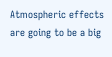Atmospheric effects are going to be a big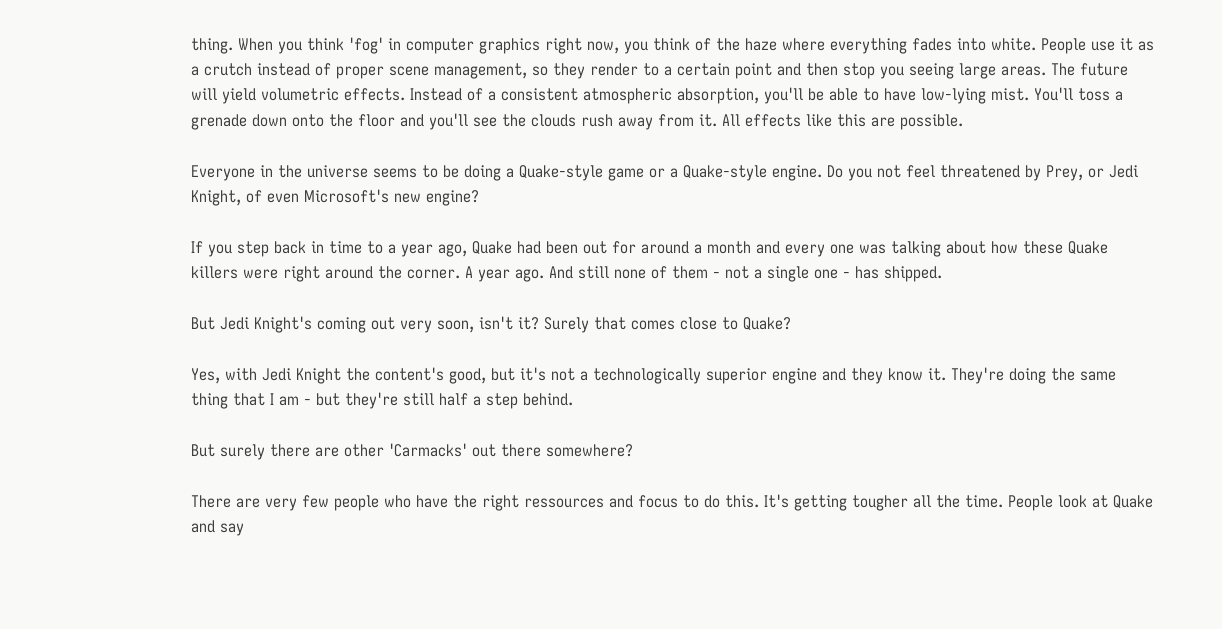thing. When you think 'fog' in computer graphics right now, you think of the haze where everything fades into white. People use it as a crutch instead of proper scene management, so they render to a certain point and then stop you seeing large areas. The future will yield volumetric effects. Instead of a consistent atmospheric absorption, you'll be able to have low-lying mist. You'll toss a grenade down onto the floor and you'll see the clouds rush away from it. All effects like this are possible.

Everyone in the universe seems to be doing a Quake-style game or a Quake-style engine. Do you not feel threatened by Prey, or Jedi Knight, of even Microsoft's new engine?

If you step back in time to a year ago, Quake had been out for around a month and every one was talking about how these Quake killers were right around the corner. A year ago. And still none of them - not a single one - has shipped.

But Jedi Knight's coming out very soon, isn't it? Surely that comes close to Quake?

Yes, with Jedi Knight the content's good, but it's not a technologically superior engine and they know it. They're doing the same thing that I am - but they're still half a step behind.

But surely there are other 'Carmacks' out there somewhere?

There are very few people who have the right ressources and focus to do this. It's getting tougher all the time. People look at Quake and say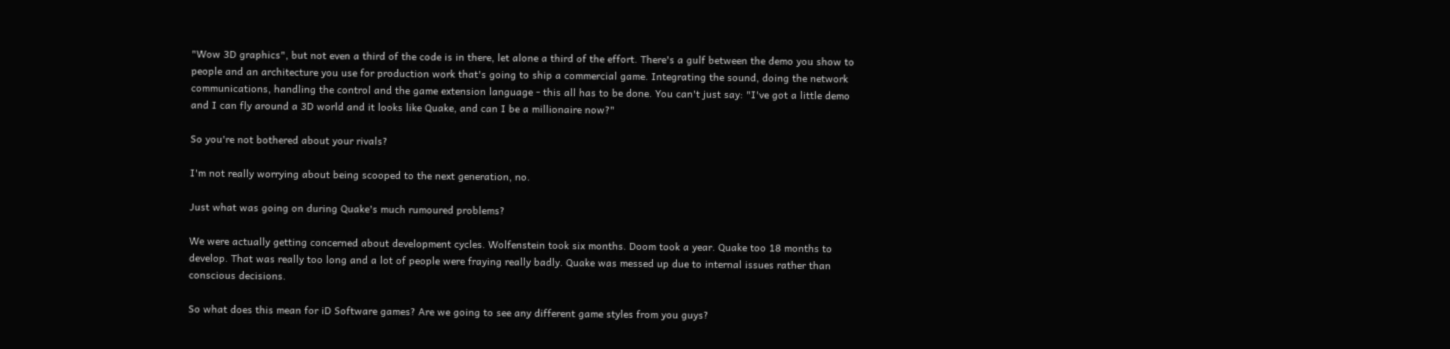"Wow 3D graphics", but not even a third of the code is in there, let alone a third of the effort. There's a gulf between the demo you show to people and an architecture you use for production work that's going to ship a commercial game. Integrating the sound, doing the network communications, handling the control and the game extension language - this all has to be done. You can't just say: "I've got a little demo and I can fly around a 3D world and it looks like Quake, and can I be a millionaire now?"

So you're not bothered about your rivals?

I'm not really worrying about being scooped to the next generation, no.

Just what was going on during Quake's much rumoured problems?

We were actually getting concerned about development cycles. Wolfenstein took six months. Doom took a year. Quake too 18 months to develop. That was really too long and a lot of people were fraying really badly. Quake was messed up due to internal issues rather than conscious decisions.

So what does this mean for iD Software games? Are we going to see any different game styles from you guys?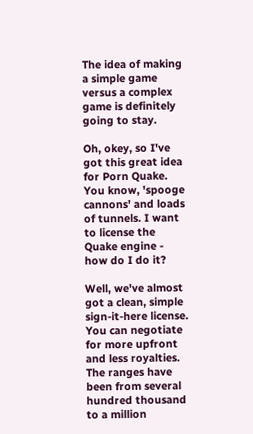The idea of making a simple game versus a complex game is definitely going to stay.

Oh, okey, so I've got this great idea for Porn Quake. You know, 'spooge cannons' and loads of tunnels. I want to license the Quake engine - how do I do it?

Well, we've almost got a clean, simple sign-it-here license. You can negotiate for more upfront and less royalties. The ranges have been from several hundred thousand to a million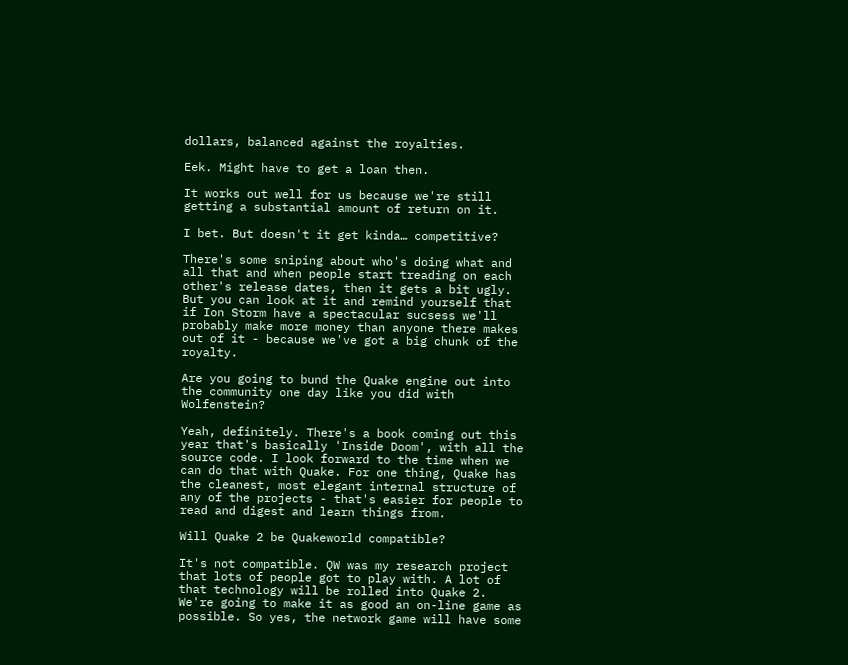dollars, balanced against the royalties.

Eek. Might have to get a loan then.

It works out well for us because we're still getting a substantial amount of return on it.

I bet. But doesn't it get kinda… competitive?

There's some sniping about who's doing what and all that and when people start treading on each other's release dates, then it gets a bit ugly. But you can look at it and remind yourself that if Ion Storm have a spectacular sucsess we'll probably make more money than anyone there makes out of it - because we've got a big chunk of the royalty.

Are you going to bund the Quake engine out into the community one day like you did with Wolfenstein?

Yeah, definitely. There's a book coming out this year that's basically 'Inside Doom', with all the source code. I look forward to the time when we can do that with Quake. For one thing, Quake has the cleanest, most elegant internal structure of any of the projects - that's easier for people to read and digest and learn things from.

Will Quake 2 be Quakeworld compatible?

It's not compatible. QW was my research project that lots of people got to play with. A lot of that technology will be rolled into Quake 2. We're going to make it as good an on-line game as possible. So yes, the network game will have some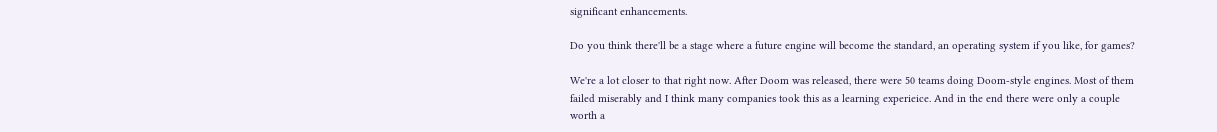significant enhancements.

Do you think there'll be a stage where a future engine will become the standard, an operating system if you like, for games?

We're a lot closer to that right now. After Doom was released, there were 50 teams doing Doom-style engines. Most of them failed miserably and I think many companies took this as a learning experieice. And in the end there were only a couple worth a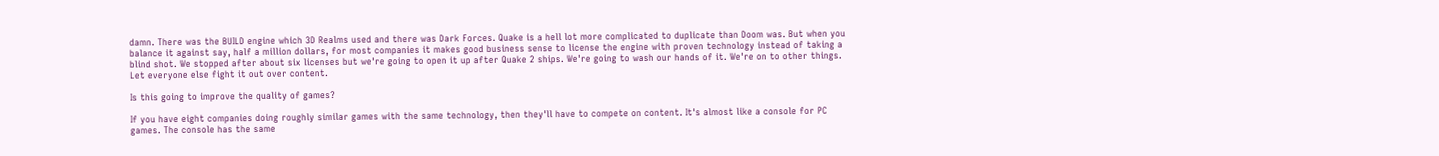damn. There was the BUILD engine which 3D Realms used and there was Dark Forces. Quake is a hell lot more complicated to duplicate than Doom was. But when you balance it against say, half a million dollars, for most companies it makes good business sense to license the engine with proven technology instead of taking a blind shot. We stopped after about six licenses but we're going to open it up after Quake 2 ships. We're going to wash our hands of it. We're on to other things. Let everyone else fight it out over content.

Is this going to improve the quality of games?

If you have eight companies doing roughly similar games with the same technology, then they'll have to compete on content. It's almost like a console for PC games. The console has the same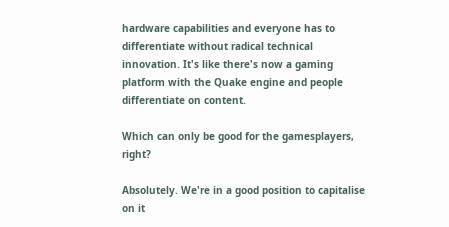hardware capabilities and everyone has to differentiate without radical technical innovation. It's like there's now a gaming platform with the Quake engine and people differentiate on content.

Which can only be good for the gamesplayers, right?

Absolutely. We're in a good position to capitalise on it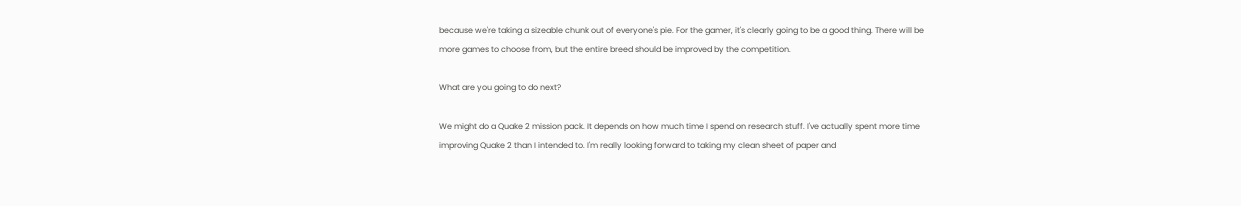because we're taking a sizeable chunk out of everyone's pie. For the gamer, it's clearly going to be a good thing. There will be more games to choose from, but the entire breed should be improved by the competition.

What are you going to do next?

We might do a Quake 2 mission pack. It depends on how much time I spend on research stuff. I've actually spent more time improving Quake 2 than I intended to. I'm really looking forward to taking my clean sheet of paper and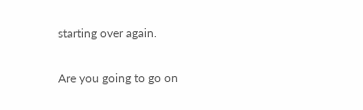starting over again.

Are you going to go on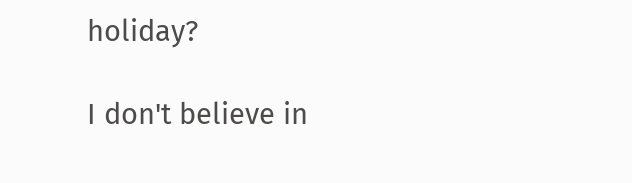holiday?

I don't believe in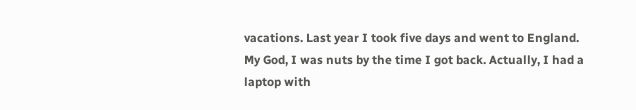vacations. Last year I took five days and went to England. My God, I was nuts by the time I got back. Actually, I had a laptop with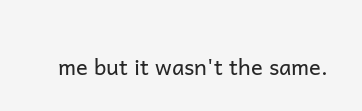me but it wasn't the same.